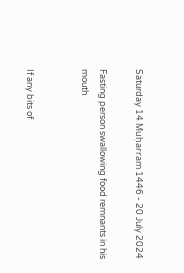Saturday 14 Muḥarram 1446 - 20 July 2024

Fasting person swallowing food remnants in his mouth


If any bits of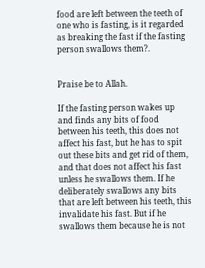food are left between the teeth of one who is fasting, is it regarded as breaking the fast if the fasting person swallows them?.


Praise be to Allah.

If the fasting person wakes up and finds any bits of food between his teeth, this does not affect his fast, but he has to spit out these bits and get rid of them, and that does not affect his fast unless he swallows them. If he deliberately swallows any bits that are left between his teeth, this invalidate his fast. But if he swallows them because he is not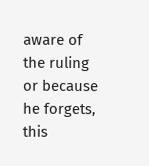aware of the ruling or because he forgets, this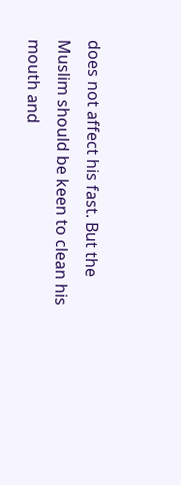does not affect his fast. But the Muslim should be keen to clean his mouth and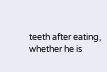teeth after eating, whether he is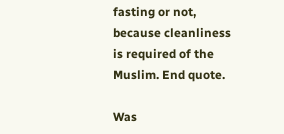fasting or not, because cleanliness is required of the Muslim. End quote.

Was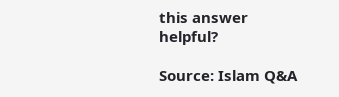this answer helpful?

Source: Islam Q&A